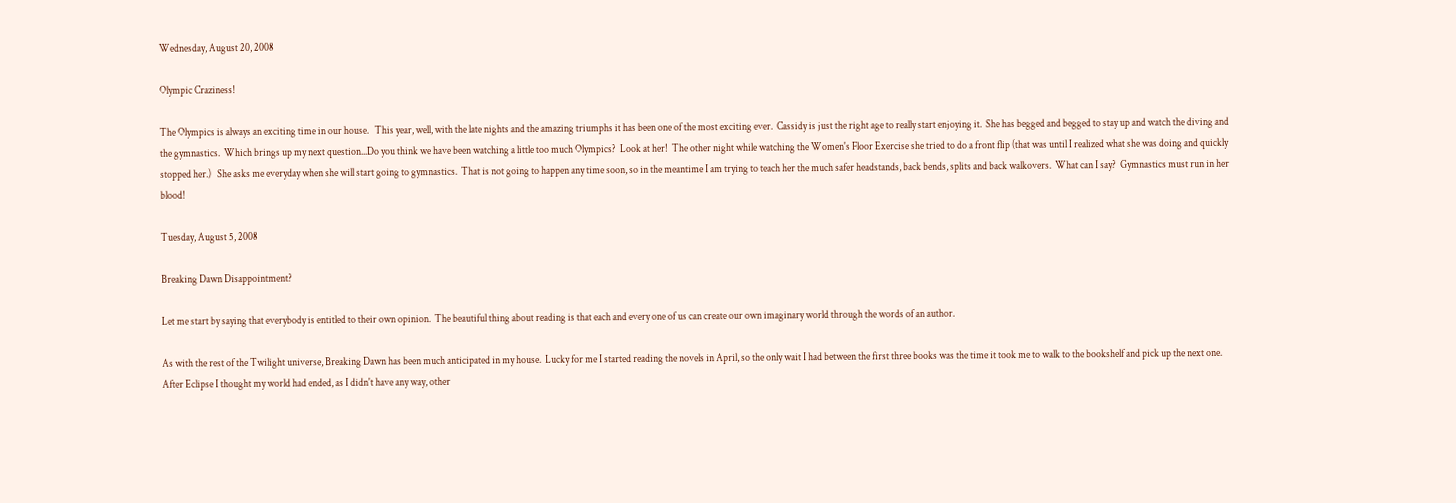Wednesday, August 20, 2008

Olympic Craziness!

The Olympics is always an exciting time in our house.   This year, well, with the late nights and the amazing triumphs it has been one of the most exciting ever.  Cassidy is just the right age to really start enjoying it.  She has begged and begged to stay up and watch the diving and the gymnastics.  Which brings up my next question...Do you think we have been watching a little too much Olympics?  Look at her!  The other night while watching the Women's Floor Exercise she tried to do a front flip (that was until I realized what she was doing and quickly stopped her.)   She asks me everyday when she will start going to gymnastics.  That is not going to happen any time soon, so in the meantime I am trying to teach her the much safer headstands, back bends, splits and back walkovers.  What can I say?  Gymnastics must run in her blood!

Tuesday, August 5, 2008

Breaking Dawn Disappointment?

Let me start by saying that everybody is entitled to their own opinion.  The beautiful thing about reading is that each and every one of us can create our own imaginary world through the words of an author.

As with the rest of the Twilight universe, Breaking Dawn has been much anticipated in my house.  Lucky for me I started reading the novels in April, so the only wait I had between the first three books was the time it took me to walk to the bookshelf and pick up the next one.  After Eclipse I thought my world had ended, as I didn't have any way, other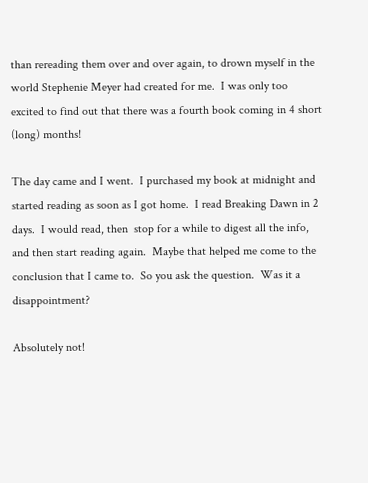than rereading them over and over again, to drown myself in the world Stephenie Meyer had created for me.  I was only too excited to find out that there was a fourth book coming in 4 short (long) months!

The day came and I went.  I purchased my book at midnight and started reading as soon as I got home.  I read Breaking Dawn in 2 days.  I would read, then  stop for a while to digest all the info, and then start reading again.  Maybe that helped me come to the conclusion that I came to.  So you ask the question.  Was it a disappointment?

Absolutely not!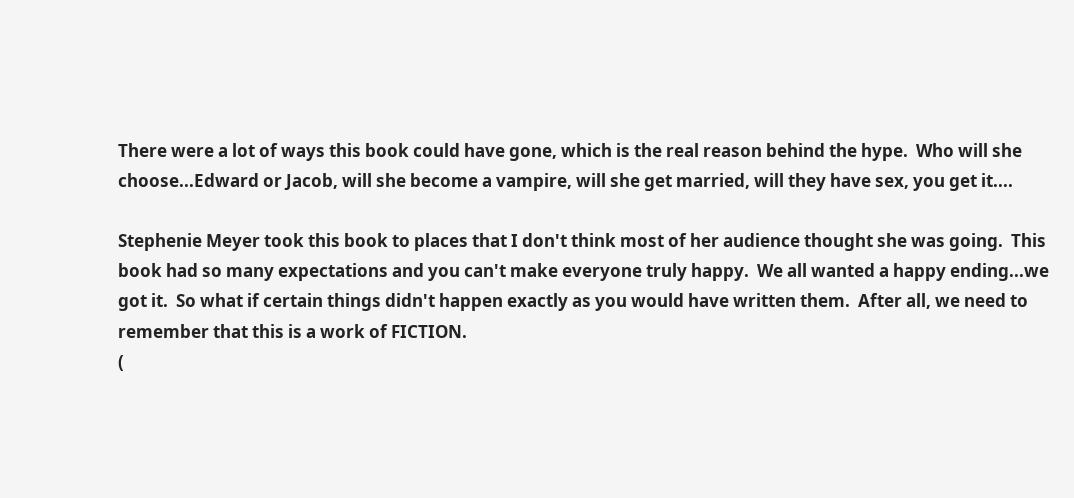There were a lot of ways this book could have gone, which is the real reason behind the hype.  Who will she choose...Edward or Jacob, will she become a vampire, will she get married, will they have sex, you get it....

Stephenie Meyer took this book to places that I don't think most of her audience thought she was going.  This book had so many expectations and you can't make everyone truly happy.  We all wanted a happy ending...we got it.  So what if certain things didn't happen exactly as you would have written them.  After all, we need to remember that this is a work of FICTION.
(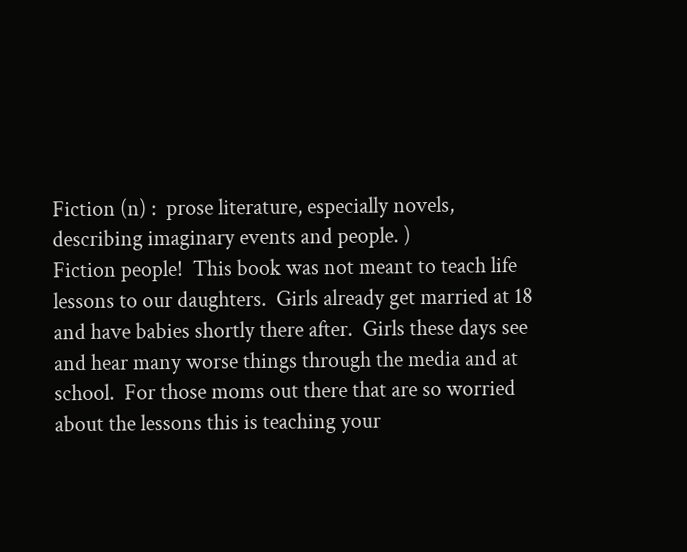Fiction (n) :  prose literature, especially novels, describing imaginary events and people. )
Fiction people!  This book was not meant to teach life lessons to our daughters.  Girls already get married at 18 and have babies shortly there after.  Girls these days see and hear many worse things through the media and at school.  For those moms out there that are so worried about the lessons this is teaching your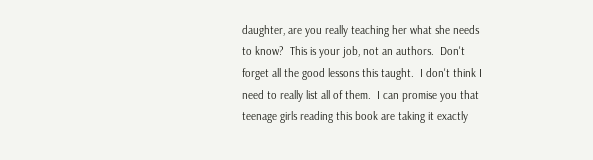daughter, are you really teaching her what she needs to know?  This is your job, not an authors.  Don't forget all the good lessons this taught.  I don't think I need to really list all of them.  I can promise you that teenage girls reading this book are taking it exactly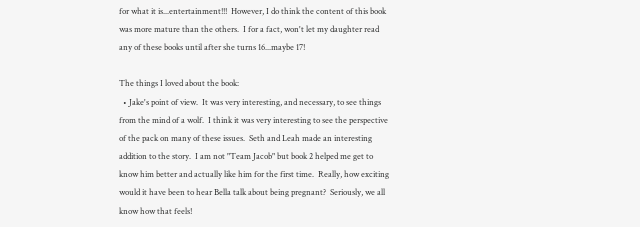for what it is...entertainment!!!  However, I do think the content of this book was more mature than the others.  I for a fact, won't let my daughter read any of these books until after she turns 16...maybe 17!

The things I loved about the book:
  • Jake's point of view.  It was very interesting, and necessary, to see things from the mind of a wolf.  I think it was very interesting to see the perspective of the pack on many of these issues.  Seth and Leah made an interesting addition to the story.  I am not "Team Jacob" but book 2 helped me get to know him better and actually like him for the first time.  Really, how exciting would it have been to hear Bella talk about being pregnant?  Seriously, we all know how that feels!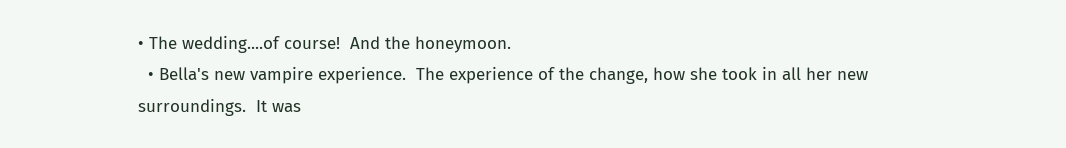• The wedding....of course!  And the honeymoon.
  • Bella's new vampire experience.  The experience of the change, how she took in all her new surroundings.  It was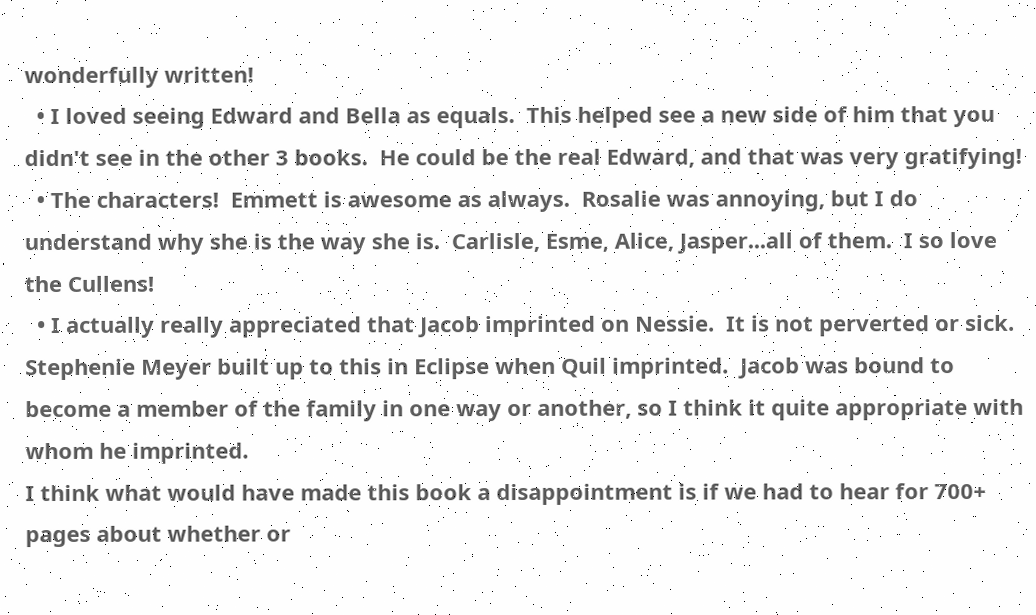wonderfully written!
  • I loved seeing Edward and Bella as equals.  This helped see a new side of him that you didn't see in the other 3 books.  He could be the real Edward, and that was very gratifying!
  • The characters!  Emmett is awesome as always.  Rosalie was annoying, but I do understand why she is the way she is.  Carlisle, Esme, Alice, Jasper...all of them.  I so love the Cullens!
  • I actually really appreciated that Jacob imprinted on Nessie.  It is not perverted or sick.  Stephenie Meyer built up to this in Eclipse when Quil imprinted.  Jacob was bound to become a member of the family in one way or another, so I think it quite appropriate with whom he imprinted.
I think what would have made this book a disappointment is if we had to hear for 700+ pages about whether or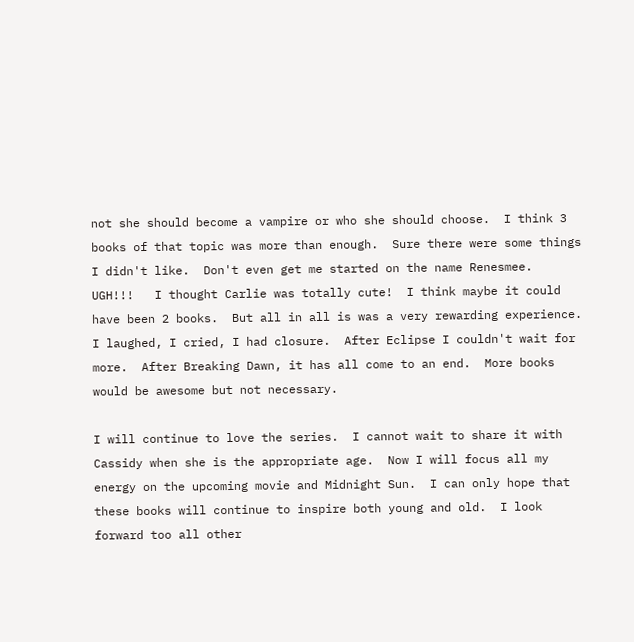not she should become a vampire or who she should choose.  I think 3 books of that topic was more than enough.  Sure there were some things I didn't like.  Don't even get me started on the name Renesmee.  UGH!!!   I thought Carlie was totally cute!  I think maybe it could have been 2 books.  But all in all is was a very rewarding experience.  I laughed, I cried, I had closure.  After Eclipse I couldn't wait for more.  After Breaking Dawn, it has all come to an end.  More books would be awesome but not necessary.

I will continue to love the series.  I cannot wait to share it with Cassidy when she is the appropriate age.  Now I will focus all my energy on the upcoming movie and Midnight Sun.  I can only hope that these books will continue to inspire both young and old.  I look forward too all other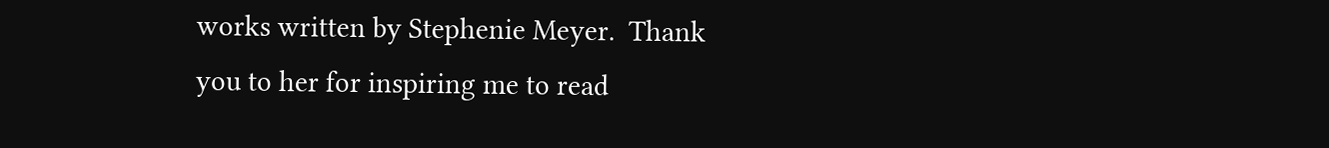works written by Stephenie Meyer.  Thank you to her for inspiring me to read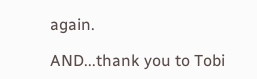again.

AND...thank you to Tobi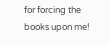for forcing the books upon me!